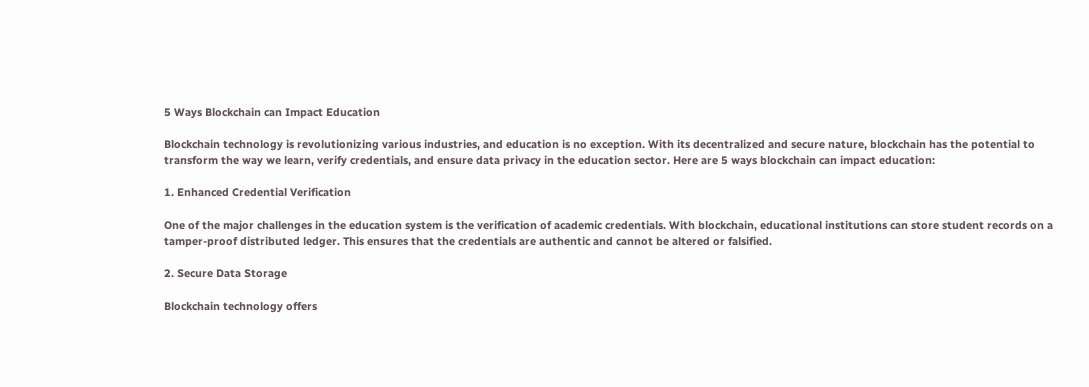5 Ways Blockchain can Impact Education

Blockchain technology is revolutionizing various industries, and education is no exception. With its decentralized and secure nature, blockchain has the potential to transform the way we learn, verify credentials, and ensure data privacy in the education sector. Here are 5 ways blockchain can impact education:

1. Enhanced Credential Verification

One of the major challenges in the education system is the verification of academic credentials. With blockchain, educational institutions can store student records on a tamper-proof distributed ledger. This ensures that the credentials are authentic and cannot be altered or falsified.

2. Secure Data Storage

Blockchain technology offers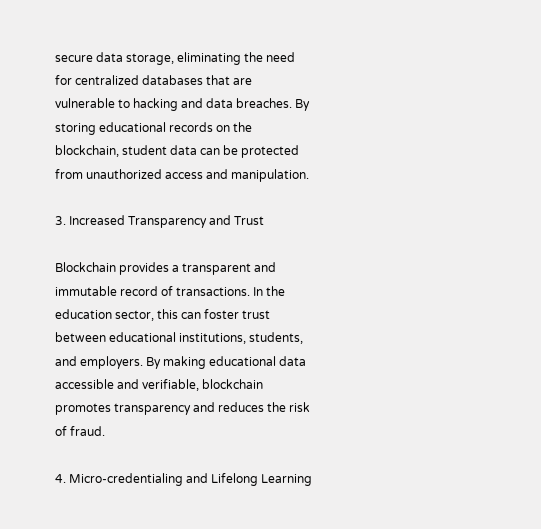secure data storage, eliminating the need for centralized databases that are vulnerable to hacking and data breaches. By storing educational records on the blockchain, student data can be protected from unauthorized access and manipulation.

3. Increased Transparency and Trust

Blockchain provides a transparent and immutable record of transactions. In the education sector, this can foster trust between educational institutions, students, and employers. By making educational data accessible and verifiable, blockchain promotes transparency and reduces the risk of fraud.

4. Micro-credentialing and Lifelong Learning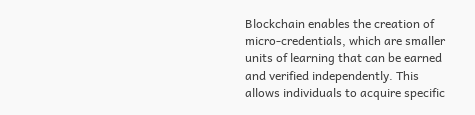Blockchain enables the creation of micro-credentials, which are smaller units of learning that can be earned and verified independently. This allows individuals to acquire specific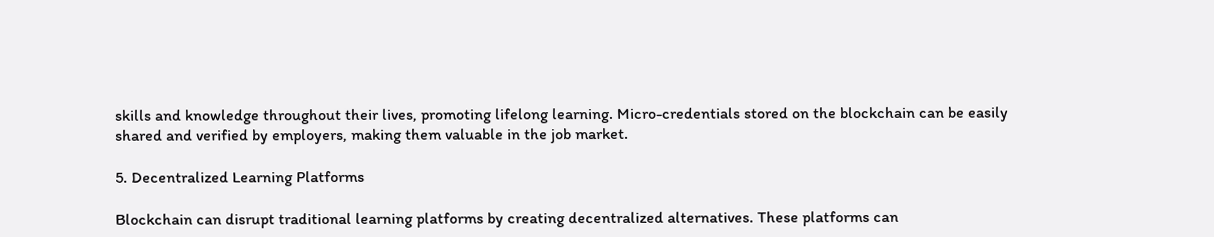skills and knowledge throughout their lives, promoting lifelong learning. Micro-credentials stored on the blockchain can be easily shared and verified by employers, making them valuable in the job market.

5. Decentralized Learning Platforms

Blockchain can disrupt traditional learning platforms by creating decentralized alternatives. These platforms can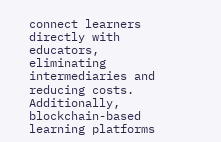connect learners directly with educators, eliminating intermediaries and reducing costs. Additionally, blockchain-based learning platforms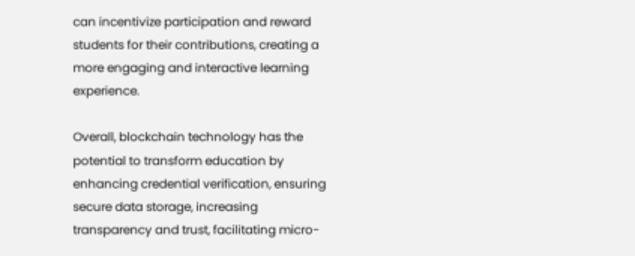can incentivize participation and reward students for their contributions, creating a more engaging and interactive learning experience.

Overall, blockchain technology has the potential to transform education by enhancing credential verification, ensuring secure data storage, increasing transparency and trust, facilitating micro-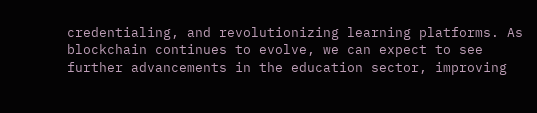credentialing, and revolutionizing learning platforms. As blockchain continues to evolve, we can expect to see further advancements in the education sector, improving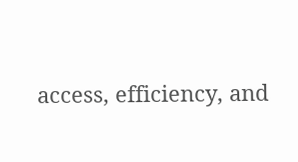access, efficiency, and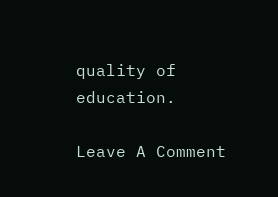quality of education.

Leave A Comment